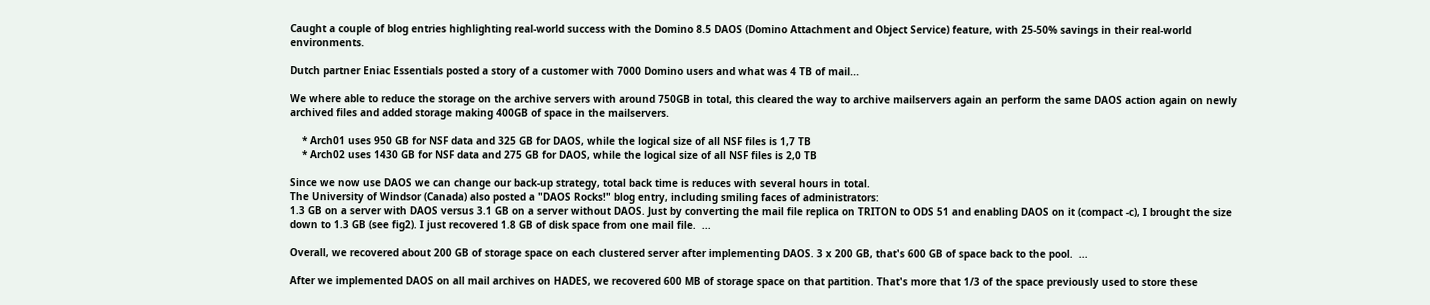Caught a couple of blog entries highlighting real-world success with the Domino 8.5 DAOS (Domino Attachment and Object Service) feature, with 25-50% savings in their real-world environments.

Dutch partner Eniac Essentials posted a story of a customer with 7000 Domino users and what was 4 TB of mail...

We where able to reduce the storage on the archive servers with around 750GB in total, this cleared the way to archive mailservers again an perform the same DAOS action again on newly archived files and added storage making 400GB of space in the mailservers.

    * Arch01 uses 950 GB for NSF data and 325 GB for DAOS, while the logical size of all NSF files is 1,7 TB
    * Arch02 uses 1430 GB for NSF data and 275 GB for DAOS, while the logical size of all NSF files is 2,0 TB

Since we now use DAOS we can change our back-up strategy, total back time is reduces with several hours in total.
The University of Windsor (Canada) also posted a "DAOS Rocks!" blog entry, including smiling faces of administrators:
1.3 GB on a server with DAOS versus 3.1 GB on a server without DAOS. Just by converting the mail file replica on TRITON to ODS 51 and enabling DAOS on it (compact -c), I brought the size down to 1.3 GB (see fig2). I just recovered 1.8 GB of disk space from one mail file.  ...

Overall, we recovered about 200 GB of storage space on each clustered server after implementing DAOS. 3 x 200 GB, that's 600 GB of space back to the pool.  ...

After we implemented DAOS on all mail archives on HADES, we recovered 600 MB of storage space on that partition. That's more that 1/3 of the space previously used to store these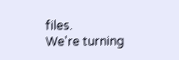files.
We're turning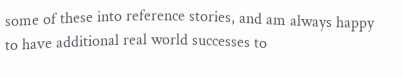some of these into reference stories, and am always happy to have additional real world successes to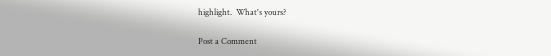highlight.  What's yours?

Post a Comment